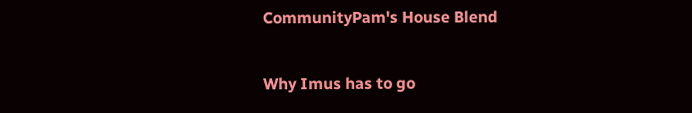CommunityPam's House Blend

Why Imus has to go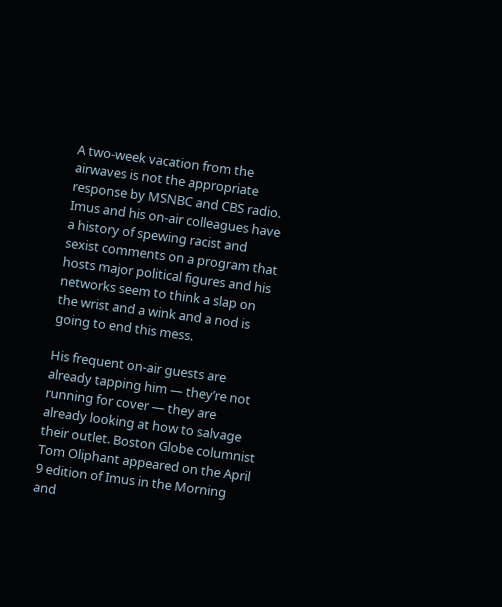A two-week vacation from the airwaves is not the appropriate response by MSNBC and CBS radio. Imus and his on-air colleagues have a history of spewing racist and sexist comments on a program that hosts major political figures and his networks seem to think a slap on the wrist and a wink and a nod is going to end this mess.

His frequent on-air guests are already tapping him — they’re not running for cover — they are already looking at how to salvage their outlet. Boston Globe columnist Tom Oliphant appeared on the April 9 edition of Imus in the Morning and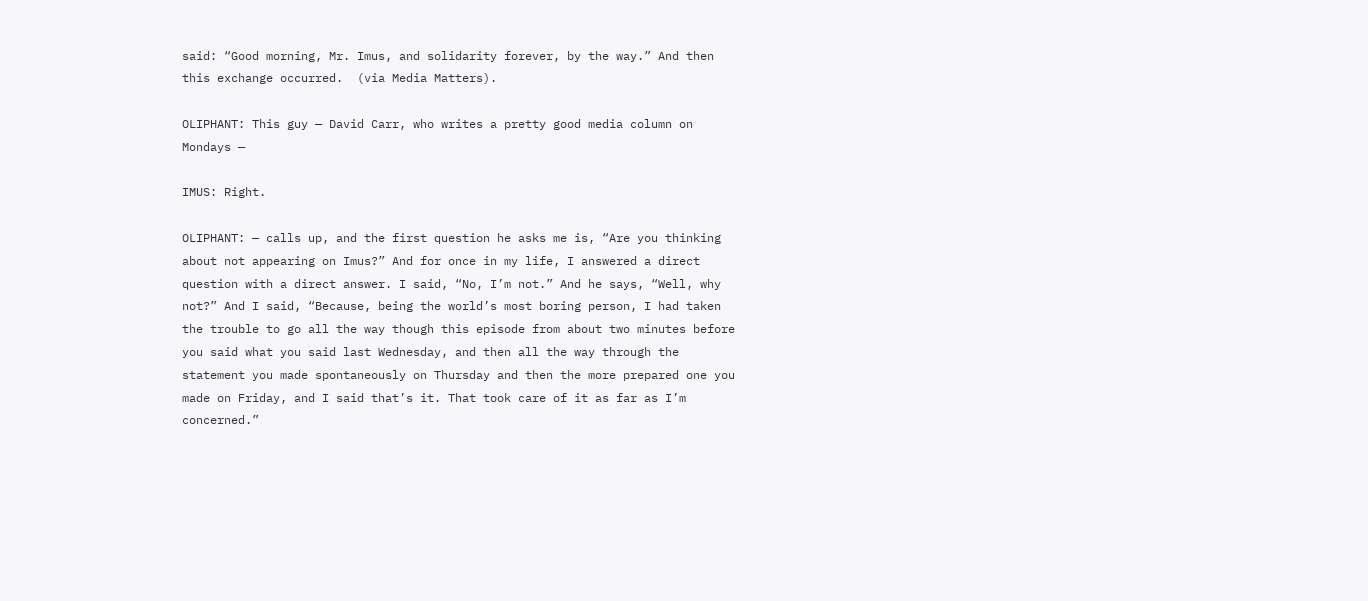said: “Good morning, Mr. Imus, and solidarity forever, by the way.” And then this exchange occurred.  (via Media Matters).

OLIPHANT: This guy — David Carr, who writes a pretty good media column on Mondays —

IMUS: Right.

OLIPHANT: — calls up, and the first question he asks me is, “Are you thinking about not appearing on Imus?” And for once in my life, I answered a direct question with a direct answer. I said, “No, I’m not.” And he says, “Well, why not?” And I said, “Because, being the world’s most boring person, I had taken the trouble to go all the way though this episode from about two minutes before you said what you said last Wednesday, and then all the way through the statement you made spontaneously on Thursday and then the more prepared one you made on Friday, and I said that’s it. That took care of it as far as I’m concerned.”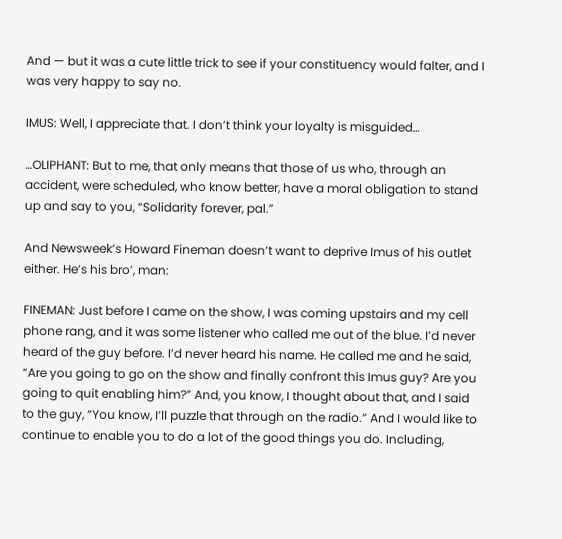And — but it was a cute little trick to see if your constituency would falter, and I was very happy to say no.

IMUS: Well, I appreciate that. I don’t think your loyalty is misguided…

…OLIPHANT: But to me, that only means that those of us who, through an accident, were scheduled, who know better, have a moral obligation to stand up and say to you, “Solidarity forever, pal.”

And Newsweek’s Howard Fineman doesn’t want to deprive Imus of his outlet either. He’s his bro’, man:

FINEMAN: Just before I came on the show, I was coming upstairs and my cell phone rang, and it was some listener who called me out of the blue. I’d never heard of the guy before. I’d never heard his name. He called me and he said, “Are you going to go on the show and finally confront this Imus guy? Are you going to quit enabling him?” And, you know, I thought about that, and I said to the guy, “You know, I’ll puzzle that through on the radio.” And I would like to continue to enable you to do a lot of the good things you do. Including,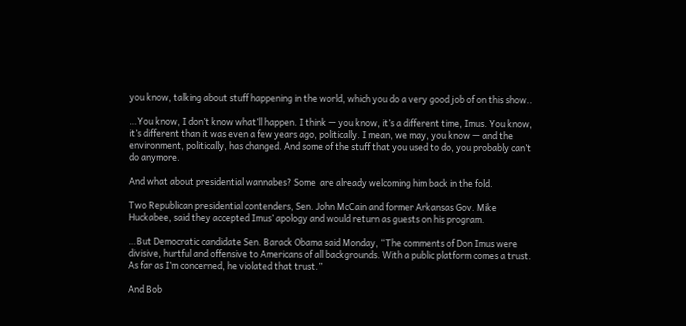you know, talking about stuff happening in the world, which you do a very good job of on this show..

…You know, I don’t know what’ll happen. I think — you know, it’s a different time, Imus. You know, it’s different than it was even a few years ago, politically. I mean, we may, you know — and the environment, politically, has changed. And some of the stuff that you used to do, you probably can’t do anymore.

And what about presidential wannabes? Some  are already welcoming him back in the fold.

Two Republican presidential contenders, Sen. John McCain and former Arkansas Gov. Mike Huckabee, said they accepted Imus’ apology and would return as guests on his program.

…But Democratic candidate Sen. Barack Obama said Monday, “The comments of Don Imus were divisive, hurtful and offensive to Americans of all backgrounds. With a public platform comes a trust. As far as I’m concerned, he violated that trust.”

And Bob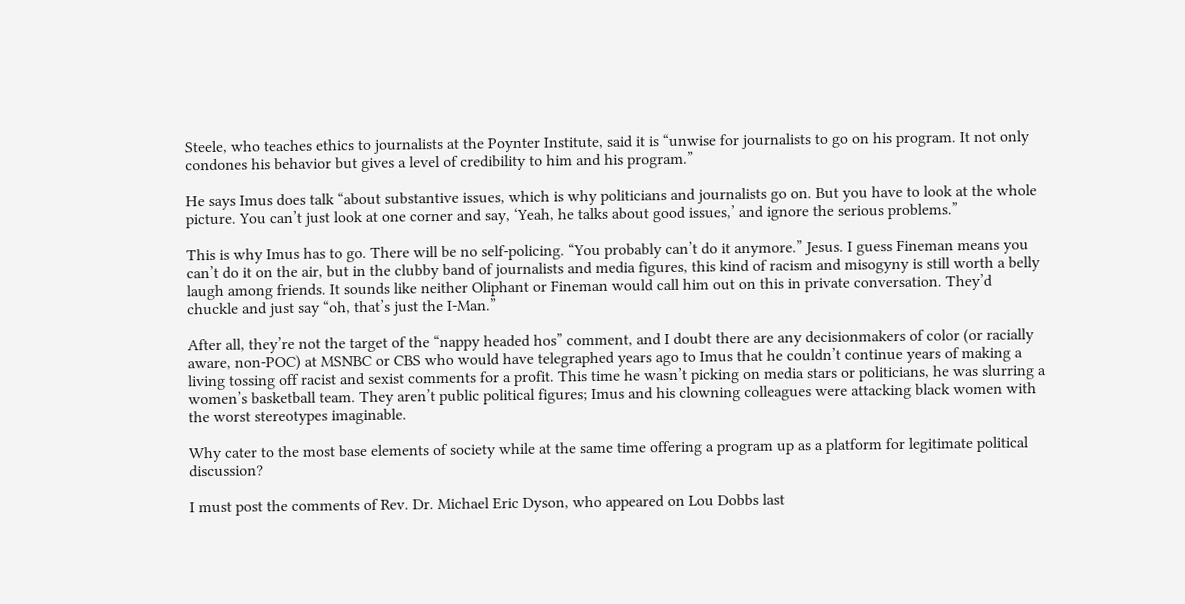Steele, who teaches ethics to journalists at the Poynter Institute, said it is “unwise for journalists to go on his program. It not only condones his behavior but gives a level of credibility to him and his program.”

He says Imus does talk “about substantive issues, which is why politicians and journalists go on. But you have to look at the whole picture. You can’t just look at one corner and say, ‘Yeah, he talks about good issues,’ and ignore the serious problems.”

This is why Imus has to go. There will be no self-policing. “You probably can’t do it anymore.” Jesus. I guess Fineman means you can’t do it on the air, but in the clubby band of journalists and media figures, this kind of racism and misogyny is still worth a belly laugh among friends. It sounds like neither Oliphant or Fineman would call him out on this in private conversation. They’d chuckle and just say “oh, that’s just the I-Man.”

After all, they’re not the target of the “nappy headed hos” comment, and I doubt there are any decisionmakers of color (or racially aware, non-POC) at MSNBC or CBS who would have telegraphed years ago to Imus that he couldn’t continue years of making a living tossing off racist and sexist comments for a profit. This time he wasn’t picking on media stars or politicians, he was slurring a women’s basketball team. They aren’t public political figures; Imus and his clowning colleagues were attacking black women with the worst stereotypes imaginable.

Why cater to the most base elements of society while at the same time offering a program up as a platform for legitimate political discussion?

I must post the comments of Rev. Dr. Michael Eric Dyson, who appeared on Lou Dobbs last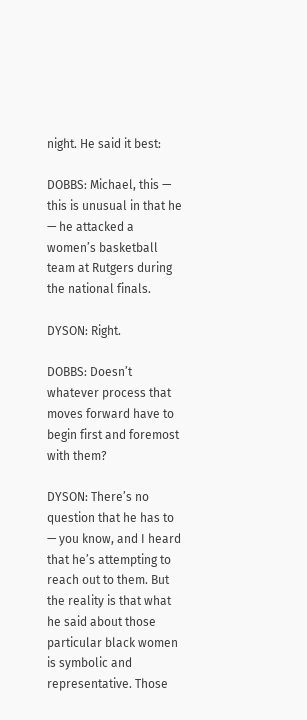night. He said it best:

DOBBS: Michael, this — this is unusual in that he — he attacked a women’s basketball team at Rutgers during the national finals.

DYSON: Right.

DOBBS: Doesn’t whatever process that moves forward have to begin first and foremost with them?

DYSON: There’s no question that he has to — you know, and I heard that he’s attempting to reach out to them. But the reality is that what he said about those particular black women is symbolic and representative. Those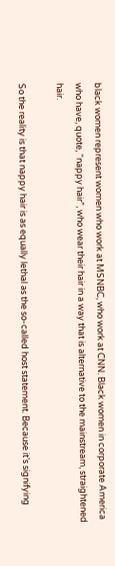black women represent women who work at MSNBC, who work at CNN. Black women in corporate America who have, quote, “nappy hair”, who wear their hair in a way that is alternative to the mainstream, straightened hair.

So the reality is that nappy hair is as equally lethal as the so-called host statement. Because it’s signifying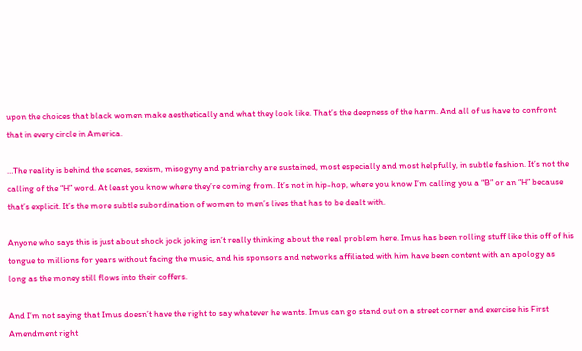upon the choices that black women make aesthetically and what they look like. That’s the deepness of the harm. And all of us have to confront that in every circle in America.

…The reality is behind the scenes, sexism, misogyny and patriarchy are sustained, most especially and most helpfully, in subtle fashion. It’s not the calling of the “H” word. At least you know where they’re coming from. It’s not in hip-hop, where you know I’m calling you a “B” or an “H” because that’s explicit. It’s the more subtle subordination of women to men’s lives that has to be dealt with.

Anyone who says this is just about shock jock joking isn’t really thinking about the real problem here. Imus has been rolling stuff like this off of his tongue to millions for years without facing the music, and his sponsors and networks affiliated with him have been content with an apology as long as the money still flows into their coffers.

And I’m not saying that Imus doesn’t have the right to say whatever he wants. Imus can go stand out on a street corner and exercise his First Amendment right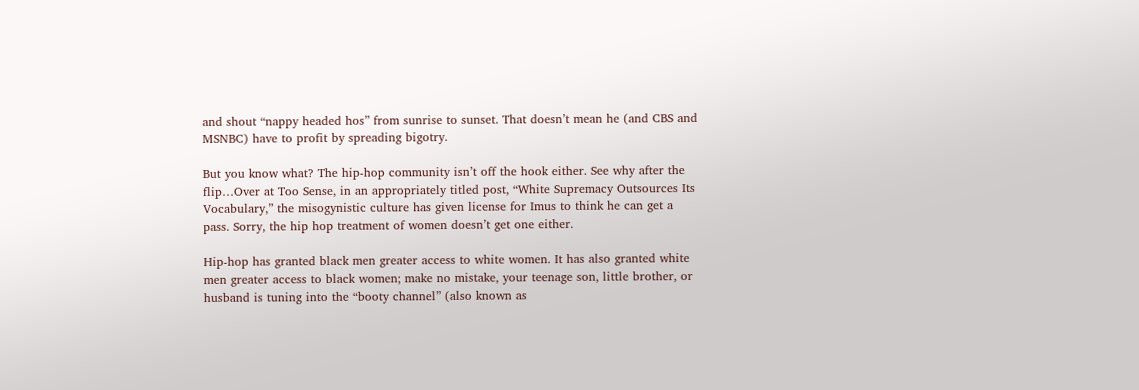and shout “nappy headed hos” from sunrise to sunset. That doesn’t mean he (and CBS and MSNBC) have to profit by spreading bigotry.

But you know what? The hip-hop community isn’t off the hook either. See why after the flip…Over at Too Sense, in an appropriately titled post, “White Supremacy Outsources Its Vocabulary,” the misogynistic culture has given license for Imus to think he can get a pass. Sorry, the hip hop treatment of women doesn’t get one either.

Hip-hop has granted black men greater access to white women. It has also granted white men greater access to black women; make no mistake, your teenage son, little brother, or husband is tuning into the “booty channel” (also known as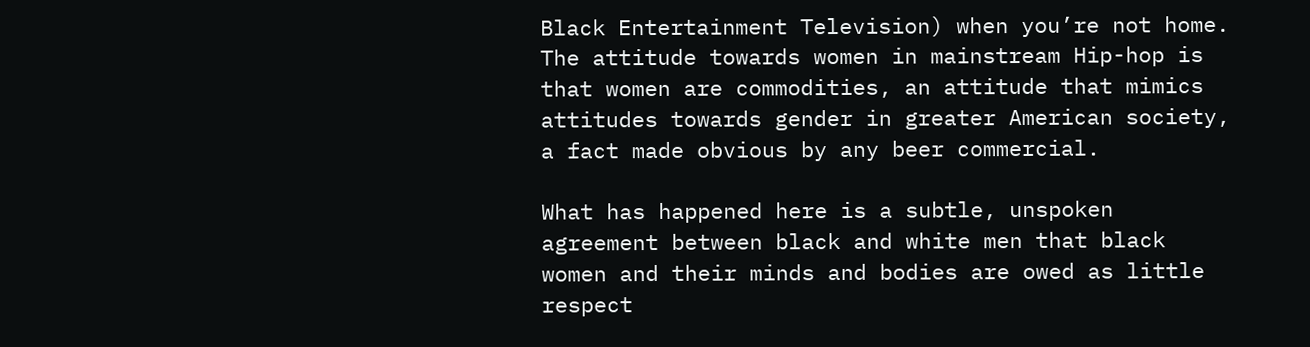Black Entertainment Television) when you’re not home. The attitude towards women in mainstream Hip-hop is that women are commodities, an attitude that mimics attitudes towards gender in greater American society, a fact made obvious by any beer commercial.

What has happened here is a subtle, unspoken agreement between black and white men that black women and their minds and bodies are owed as little respect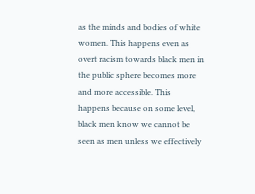as the minds and bodies of white women. This happens even as overt racism towards black men in the public sphere becomes more and more accessible. This happens because on some level, black men know we cannot be seen as men unless we effectively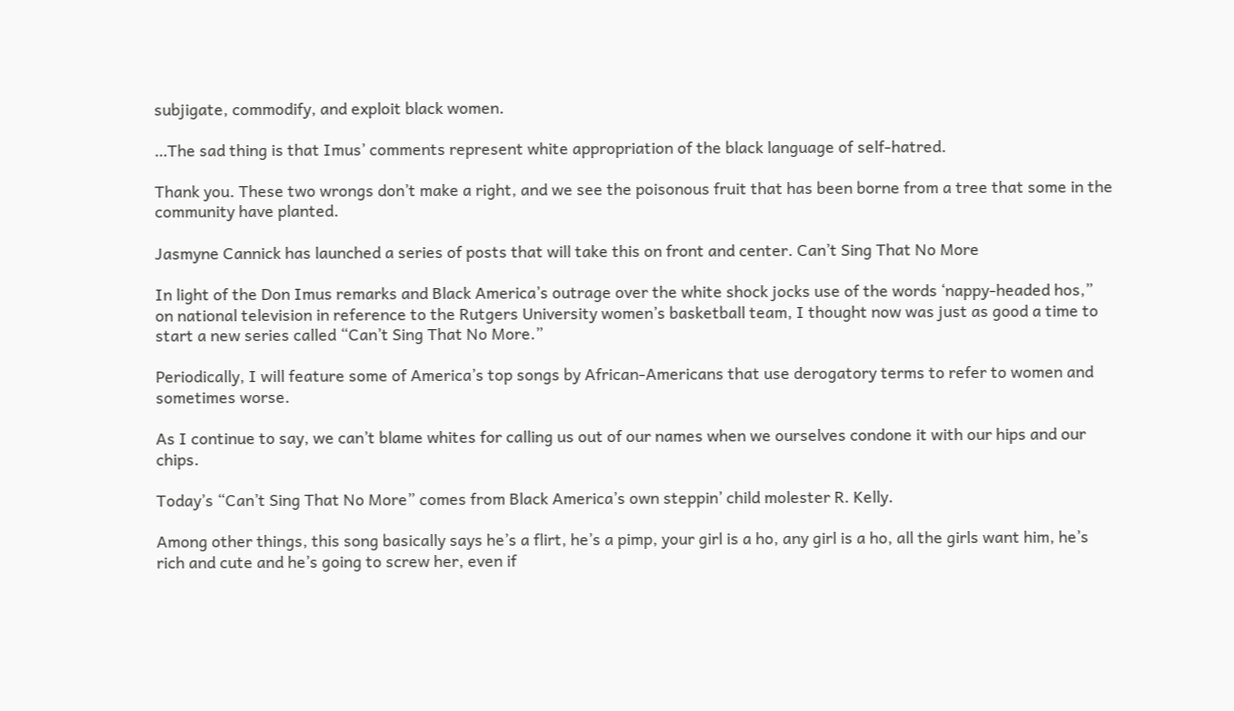subjigate, commodify, and exploit black women.

…The sad thing is that Imus’ comments represent white appropriation of the black language of self-hatred.

Thank you. These two wrongs don’t make a right, and we see the poisonous fruit that has been borne from a tree that some in the community have planted.

Jasmyne Cannick has launched a series of posts that will take this on front and center. Can’t Sing That No More

In light of the Don Imus remarks and Black America’s outrage over the white shock jocks use of the words ‘nappy-headed hos,” on national television in reference to the Rutgers University women’s basketball team, I thought now was just as good a time to start a new series called “Can’t Sing That No More.”

Periodically, I will feature some of America’s top songs by African-Americans that use derogatory terms to refer to women and sometimes worse.

As I continue to say, we can’t blame whites for calling us out of our names when we ourselves condone it with our hips and our chips.

Today’s “Can’t Sing That No More” comes from Black America’s own steppin’ child molester R. Kelly.

Among other things, this song basically says he’s a flirt, he’s a pimp, your girl is a ho, any girl is a ho, all the girls want him, he’s rich and cute and he’s going to screw her, even if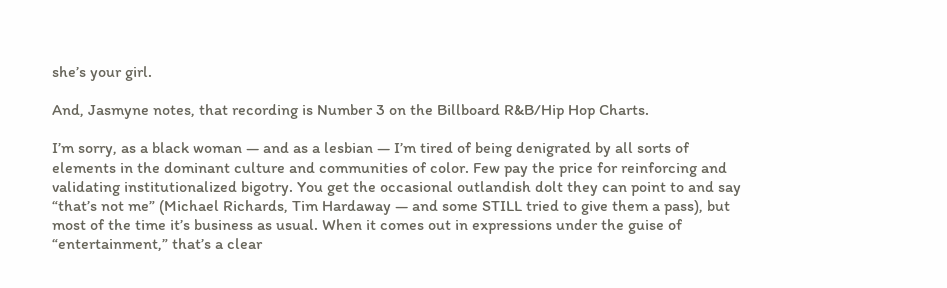she’s your girl.

And, Jasmyne notes, that recording is Number 3 on the Billboard R&B/Hip Hop Charts.

I’m sorry, as a black woman — and as a lesbian — I’m tired of being denigrated by all sorts of elements in the dominant culture and communities of color. Few pay the price for reinforcing and validating institutionalized bigotry. You get the occasional outlandish dolt they can point to and say “that’s not me” (Michael Richards, Tim Hardaway — and some STILL tried to give them a pass), but most of the time it’s business as usual. When it comes out in expressions under the guise of “entertainment,” that’s a clear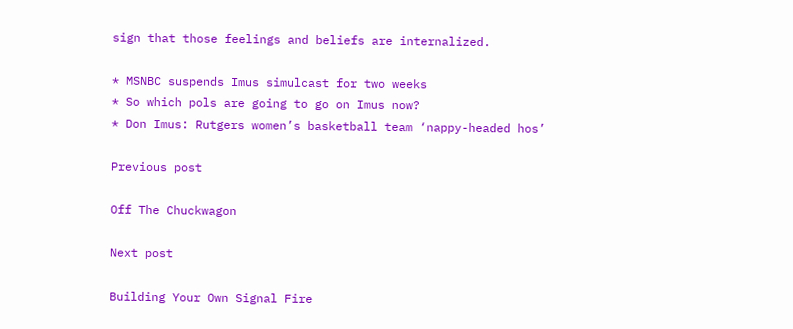sign that those feelings and beliefs are internalized.

* MSNBC suspends Imus simulcast for two weeks
* So which pols are going to go on Imus now?
* Don Imus: Rutgers women’s basketball team ‘nappy-headed hos’

Previous post

Off The Chuckwagon

Next post

Building Your Own Signal Fire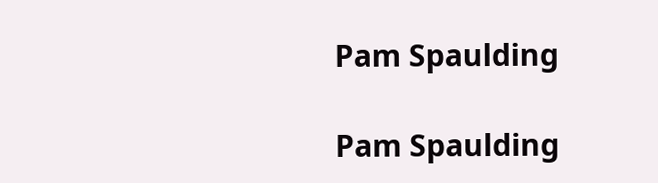Pam Spaulding

Pam Spaulding